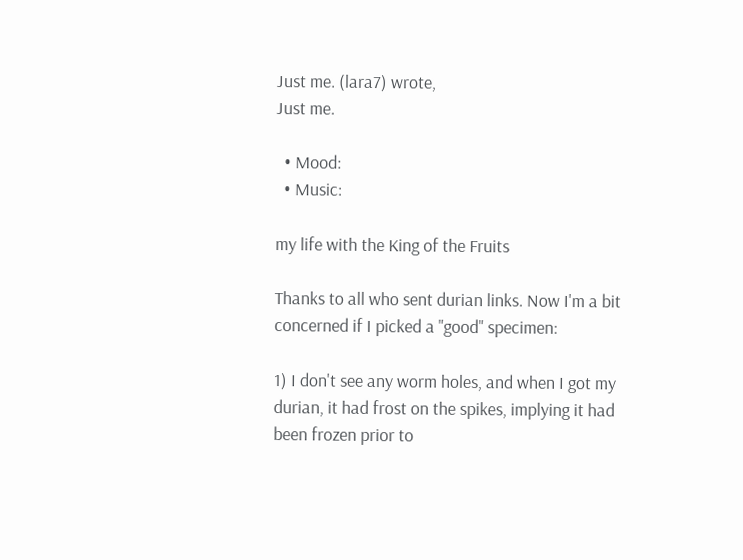Just me. (lara7) wrote,
Just me.

  • Mood:
  • Music:

my life with the King of the Fruits

Thanks to all who sent durian links. Now I'm a bit concerned if I picked a "good" specimen:

1) I don't see any worm holes, and when I got my durian, it had frost on the spikes, implying it had been frozen prior to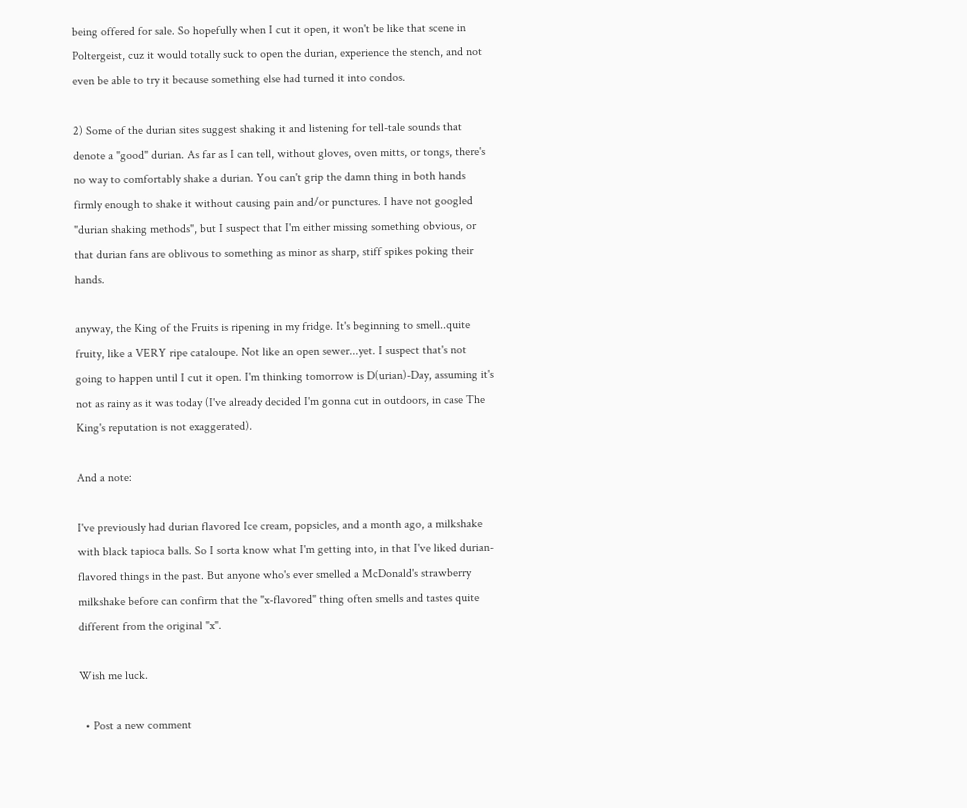being offered for sale. So hopefully when I cut it open, it won't be like that scene in Poltergeist, cuz it would totally suck to open the durian, experience the stench, and not even be able to try it because something else had turned it into condos.

2) Some of the durian sites suggest shaking it and listening for tell-tale sounds that denote a "good" durian. As far as I can tell, without gloves, oven mitts, or tongs, there's no way to comfortably shake a durian. You can't grip the damn thing in both hands firmly enough to shake it without causing pain and/or punctures. I have not googled "durian shaking methods", but I suspect that I'm either missing something obvious, or that durian fans are oblivous to something as minor as sharp, stiff spikes poking their hands.

anyway, the King of the Fruits is ripening in my fridge. It's beginning to smell..quite fruity, like a VERY ripe cataloupe. Not like an open sewer...yet. I suspect that's not going to happen until I cut it open. I'm thinking tomorrow is D(urian)-Day, assuming it's not as rainy as it was today (I've already decided I'm gonna cut in outdoors, in case The King's reputation is not exaggerated).

And a note:

I've previously had durian flavored Ice cream, popsicles, and a month ago, a milkshake with black tapioca balls. So I sorta know what I'm getting into, in that I've liked durian-flavored things in the past. But anyone who's ever smelled a McDonald's strawberry milkshake before can confirm that the "x-flavored" thing often smells and tastes quite different from the original "x".

Wish me luck.

  • Post a new comment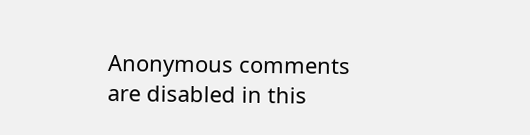Anonymous comments are disabled in this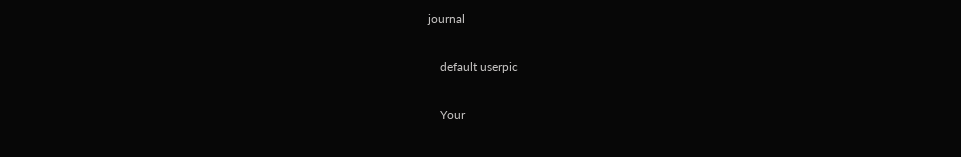journal

    default userpic

    Your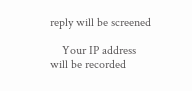reply will be screened

    Your IP address will be recorded